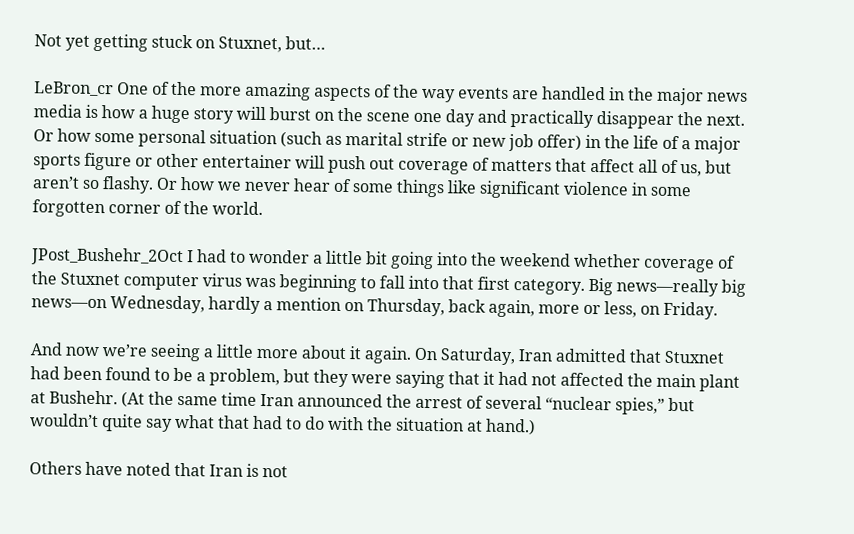Not yet getting stuck on Stuxnet, but…

LeBron_cr One of the more amazing aspects of the way events are handled in the major news media is how a huge story will burst on the scene one day and practically disappear the next. Or how some personal situation (such as marital strife or new job offer) in the life of a major sports figure or other entertainer will push out coverage of matters that affect all of us, but aren’t so flashy. Or how we never hear of some things like significant violence in some forgotten corner of the world.

JPost_Bushehr_2Oct I had to wonder a little bit going into the weekend whether coverage of the Stuxnet computer virus was beginning to fall into that first category. Big news—really big news—on Wednesday, hardly a mention on Thursday, back again, more or less, on Friday.

And now we’re seeing a little more about it again. On Saturday, Iran admitted that Stuxnet had been found to be a problem, but they were saying that it had not affected the main plant at Bushehr. (At the same time Iran announced the arrest of several “nuclear spies,” but wouldn’t quite say what that had to do with the situation at hand.)

Others have noted that Iran is not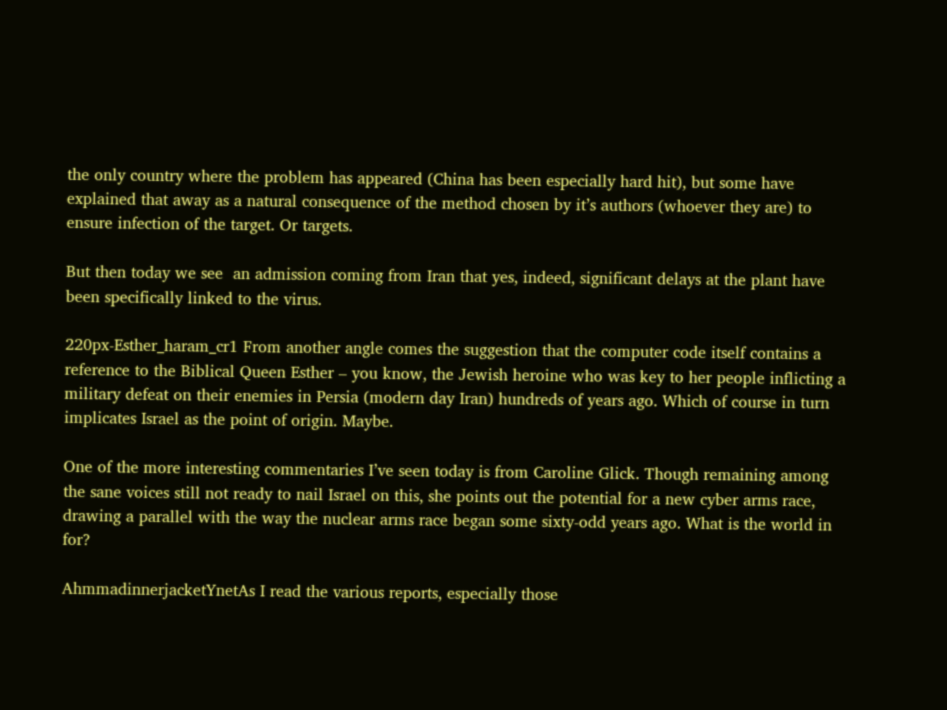the only country where the problem has appeared (China has been especially hard hit), but some have explained that away as a natural consequence of the method chosen by it’s authors (whoever they are) to ensure infection of the target. Or targets.

But then today we see  an admission coming from Iran that yes, indeed, significant delays at the plant have been specifically linked to the virus.

220px-Esther_haram_cr1 From another angle comes the suggestion that the computer code itself contains a reference to the Biblical Queen Esther – you know, the Jewish heroine who was key to her people inflicting a military defeat on their enemies in Persia (modern day Iran) hundreds of years ago. Which of course in turn implicates Israel as the point of origin. Maybe.

One of the more interesting commentaries I’ve seen today is from Caroline Glick. Though remaining among the sane voices still not ready to nail Israel on this, she points out the potential for a new cyber arms race, drawing a parallel with the way the nuclear arms race began some sixty-odd years ago. What is the world in for?

AhmmadinnerjacketYnetAs I read the various reports, especially those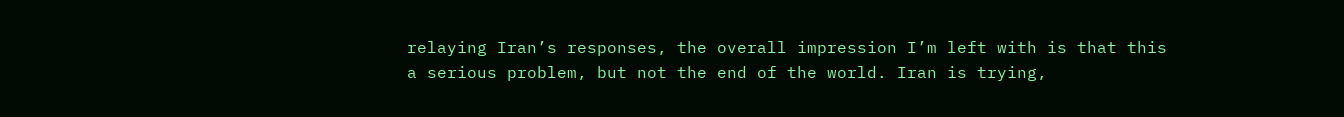relaying Iran’s responses, the overall impression I’m left with is that this a serious problem, but not the end of the world. Iran is trying,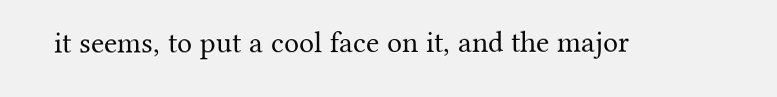it seems, to put a cool face on it, and the major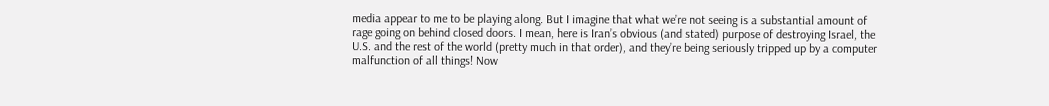media appear to me to be playing along. But I imagine that what we’re not seeing is a substantial amount of rage going on behind closed doors. I mean, here is Iran’s obvious (and stated) purpose of destroying Israel, the U.S. and the rest of the world (pretty much in that order), and they’re being seriously tripped up by a computer malfunction of all things! Now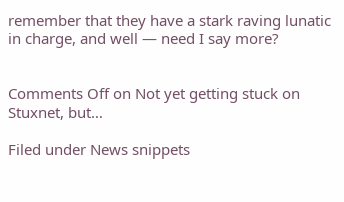remember that they have a stark raving lunatic in charge, and well — need I say more?


Comments Off on Not yet getting stuck on Stuxnet, but…

Filed under News snippets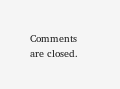Comments are closed.